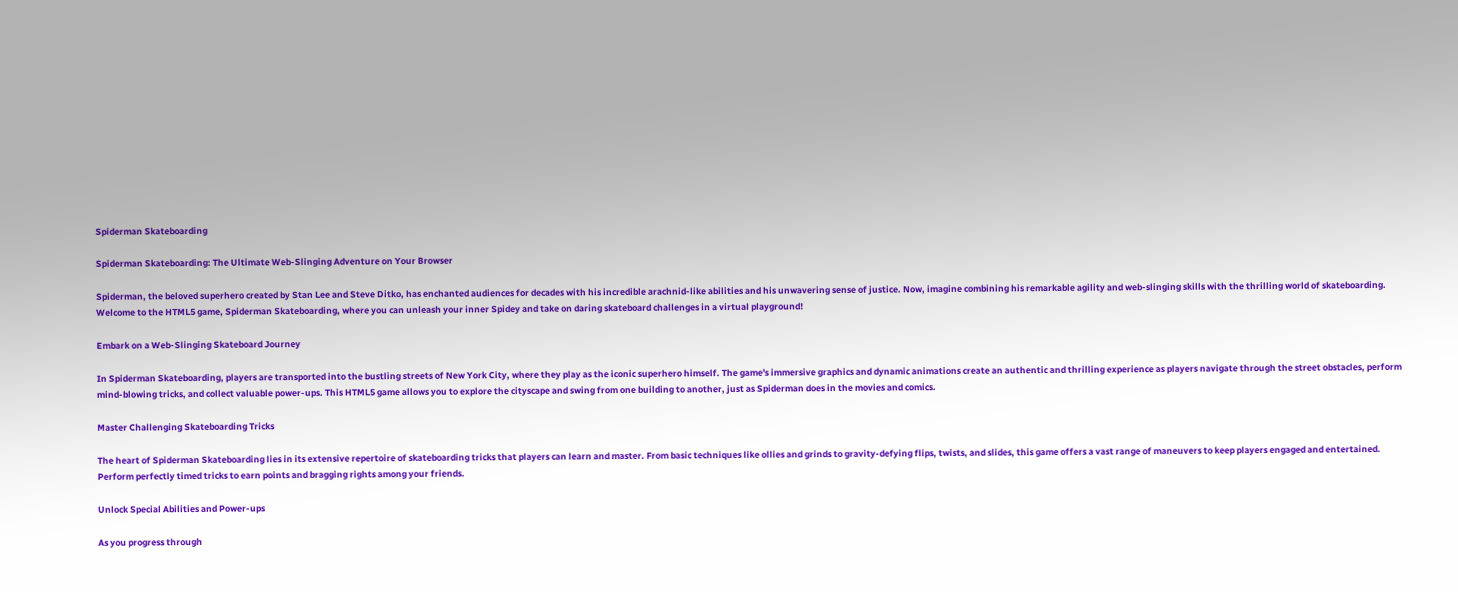Spiderman Skateboarding

Spiderman Skateboarding: The Ultimate Web-Slinging Adventure on Your Browser

Spiderman, the beloved superhero created by Stan Lee and Steve Ditko, has enchanted audiences for decades with his incredible arachnid-like abilities and his unwavering sense of justice. Now, imagine combining his remarkable agility and web-slinging skills with the thrilling world of skateboarding. Welcome to the HTML5 game, Spiderman Skateboarding, where you can unleash your inner Spidey and take on daring skateboard challenges in a virtual playground!

Embark on a Web-Slinging Skateboard Journey

In Spiderman Skateboarding, players are transported into the bustling streets of New York City, where they play as the iconic superhero himself. The game's immersive graphics and dynamic animations create an authentic and thrilling experience as players navigate through the street obstacles, perform mind-blowing tricks, and collect valuable power-ups. This HTML5 game allows you to explore the cityscape and swing from one building to another, just as Spiderman does in the movies and comics.

Master Challenging Skateboarding Tricks

The heart of Spiderman Skateboarding lies in its extensive repertoire of skateboarding tricks that players can learn and master. From basic techniques like ollies and grinds to gravity-defying flips, twists, and slides, this game offers a vast range of maneuvers to keep players engaged and entertained. Perform perfectly timed tricks to earn points and bragging rights among your friends.

Unlock Special Abilities and Power-ups

As you progress through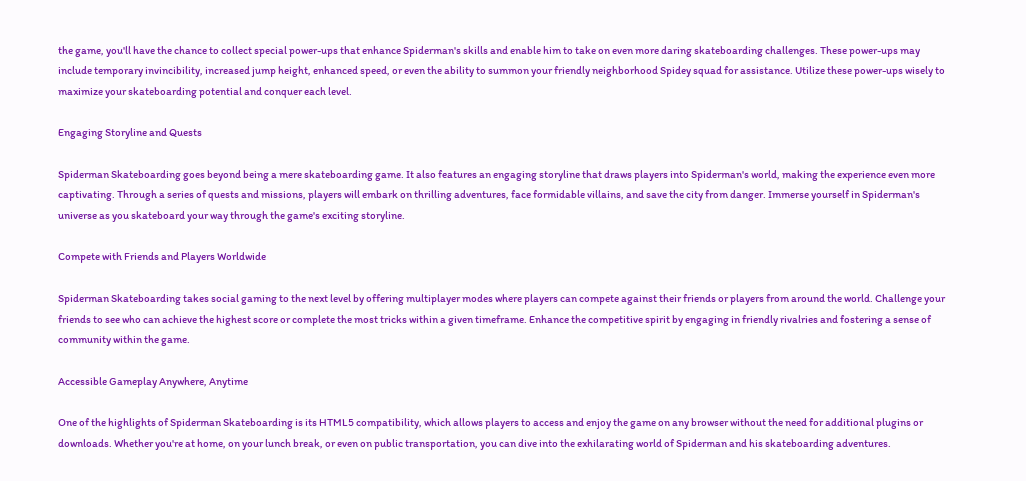the game, you'll have the chance to collect special power-ups that enhance Spiderman's skills and enable him to take on even more daring skateboarding challenges. These power-ups may include temporary invincibility, increased jump height, enhanced speed, or even the ability to summon your friendly neighborhood Spidey squad for assistance. Utilize these power-ups wisely to maximize your skateboarding potential and conquer each level.

Engaging Storyline and Quests

Spiderman Skateboarding goes beyond being a mere skateboarding game. It also features an engaging storyline that draws players into Spiderman's world, making the experience even more captivating. Through a series of quests and missions, players will embark on thrilling adventures, face formidable villains, and save the city from danger. Immerse yourself in Spiderman's universe as you skateboard your way through the game's exciting storyline.

Compete with Friends and Players Worldwide

Spiderman Skateboarding takes social gaming to the next level by offering multiplayer modes where players can compete against their friends or players from around the world. Challenge your friends to see who can achieve the highest score or complete the most tricks within a given timeframe. Enhance the competitive spirit by engaging in friendly rivalries and fostering a sense of community within the game.

Accessible Gameplay Anywhere, Anytime

One of the highlights of Spiderman Skateboarding is its HTML5 compatibility, which allows players to access and enjoy the game on any browser without the need for additional plugins or downloads. Whether you're at home, on your lunch break, or even on public transportation, you can dive into the exhilarating world of Spiderman and his skateboarding adventures.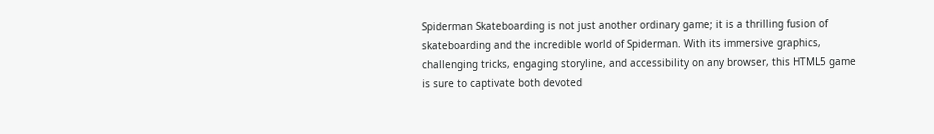Spiderman Skateboarding is not just another ordinary game; it is a thrilling fusion of skateboarding and the incredible world of Spiderman. With its immersive graphics, challenging tricks, engaging storyline, and accessibility on any browser, this HTML5 game is sure to captivate both devoted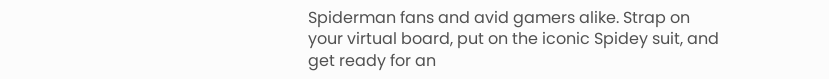Spiderman fans and avid gamers alike. Strap on your virtual board, put on the iconic Spidey suit, and get ready for an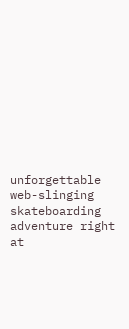unforgettable web-slinging skateboarding adventure right at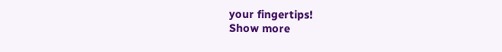your fingertips!
Show more